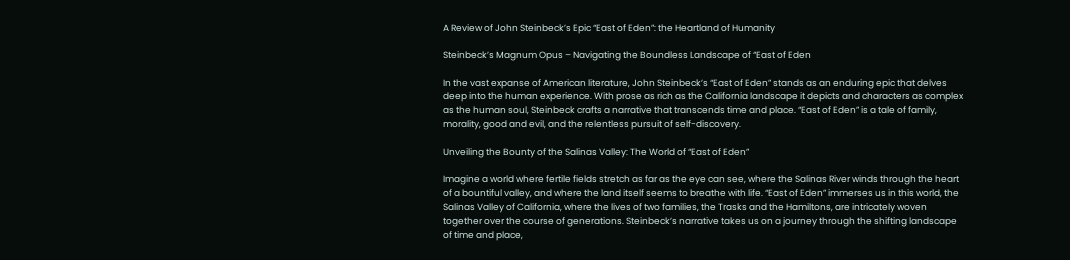A Review of John Steinbeck’s Epic “East of Eden”: the Heartland of Humanity

Steinbeck’s Magnum Opus – Navigating the Boundless Landscape of “East of Eden

In the vast expanse of American literature, John Steinbeck’s “East of Eden” stands as an enduring epic that delves deep into the human experience. With prose as rich as the California landscape it depicts and characters as complex as the human soul, Steinbeck crafts a narrative that transcends time and place. “East of Eden” is a tale of family, morality, good and evil, and the relentless pursuit of self-discovery.

Unveiling the Bounty of the Salinas Valley: The World of “East of Eden”

Imagine a world where fertile fields stretch as far as the eye can see, where the Salinas River winds through the heart of a bountiful valley, and where the land itself seems to breathe with life. “East of Eden” immerses us in this world, the Salinas Valley of California, where the lives of two families, the Trasks and the Hamiltons, are intricately woven together over the course of generations. Steinbeck’s narrative takes us on a journey through the shifting landscape of time and place,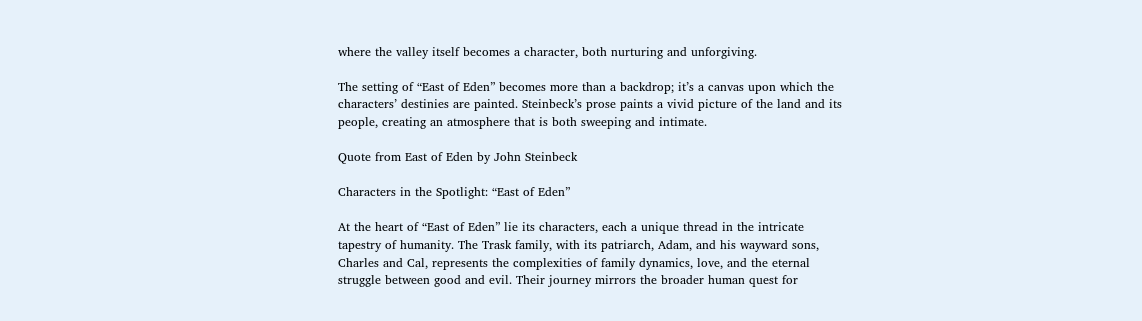where the valley itself becomes a character, both nurturing and unforgiving.

The setting of “East of Eden” becomes more than a backdrop; it’s a canvas upon which the characters’ destinies are painted. Steinbeck’s prose paints a vivid picture of the land and its people, creating an atmosphere that is both sweeping and intimate.

Quote from East of Eden by John Steinbeck

Characters in the Spotlight: “East of Eden”

At the heart of “East of Eden” lie its characters, each a unique thread in the intricate tapestry of humanity. The Trask family, with its patriarch, Adam, and his wayward sons, Charles and Cal, represents the complexities of family dynamics, love, and the eternal struggle between good and evil. Their journey mirrors the broader human quest for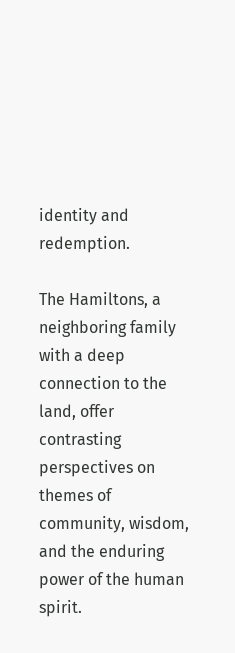identity and redemption.

The Hamiltons, a neighboring family with a deep connection to the land, offer contrasting perspectives on themes of community, wisdom, and the enduring power of the human spirit.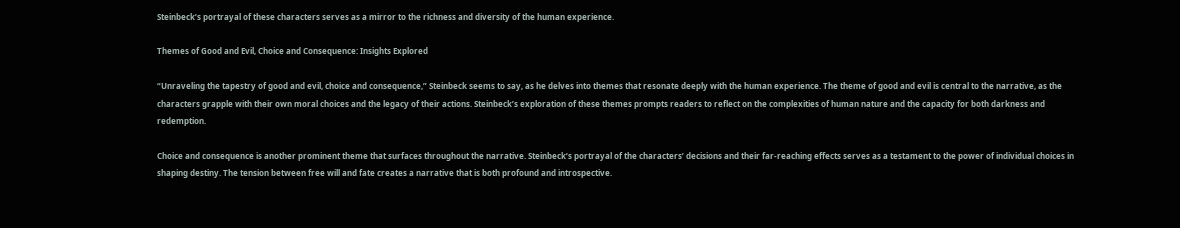Steinbeck’s portrayal of these characters serves as a mirror to the richness and diversity of the human experience.

Themes of Good and Evil, Choice and Consequence: Insights Explored

“Unraveling the tapestry of good and evil, choice and consequence,” Steinbeck seems to say, as he delves into themes that resonate deeply with the human experience. The theme of good and evil is central to the narrative, as the characters grapple with their own moral choices and the legacy of their actions. Steinbeck’s exploration of these themes prompts readers to reflect on the complexities of human nature and the capacity for both darkness and redemption.

Choice and consequence is another prominent theme that surfaces throughout the narrative. Steinbeck’s portrayal of the characters’ decisions and their far-reaching effects serves as a testament to the power of individual choices in shaping destiny. The tension between free will and fate creates a narrative that is both profound and introspective.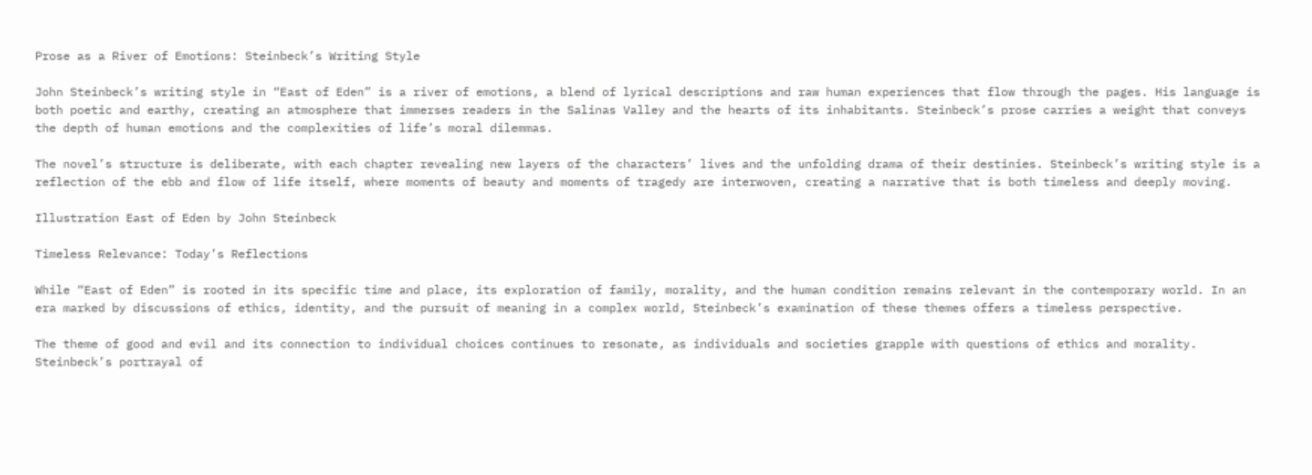Prose as a River of Emotions: Steinbeck’s Writing Style

John Steinbeck’s writing style in “East of Eden” is a river of emotions, a blend of lyrical descriptions and raw human experiences that flow through the pages. His language is both poetic and earthy, creating an atmosphere that immerses readers in the Salinas Valley and the hearts of its inhabitants. Steinbeck’s prose carries a weight that conveys the depth of human emotions and the complexities of life’s moral dilemmas.

The novel’s structure is deliberate, with each chapter revealing new layers of the characters’ lives and the unfolding drama of their destinies. Steinbeck’s writing style is a reflection of the ebb and flow of life itself, where moments of beauty and moments of tragedy are interwoven, creating a narrative that is both timeless and deeply moving.

Illustration East of Eden by John Steinbeck

Timeless Relevance: Today’s Reflections

While “East of Eden” is rooted in its specific time and place, its exploration of family, morality, and the human condition remains relevant in the contemporary world. In an era marked by discussions of ethics, identity, and the pursuit of meaning in a complex world, Steinbeck’s examination of these themes offers a timeless perspective.

The theme of good and evil and its connection to individual choices continues to resonate, as individuals and societies grapple with questions of ethics and morality. Steinbeck’s portrayal of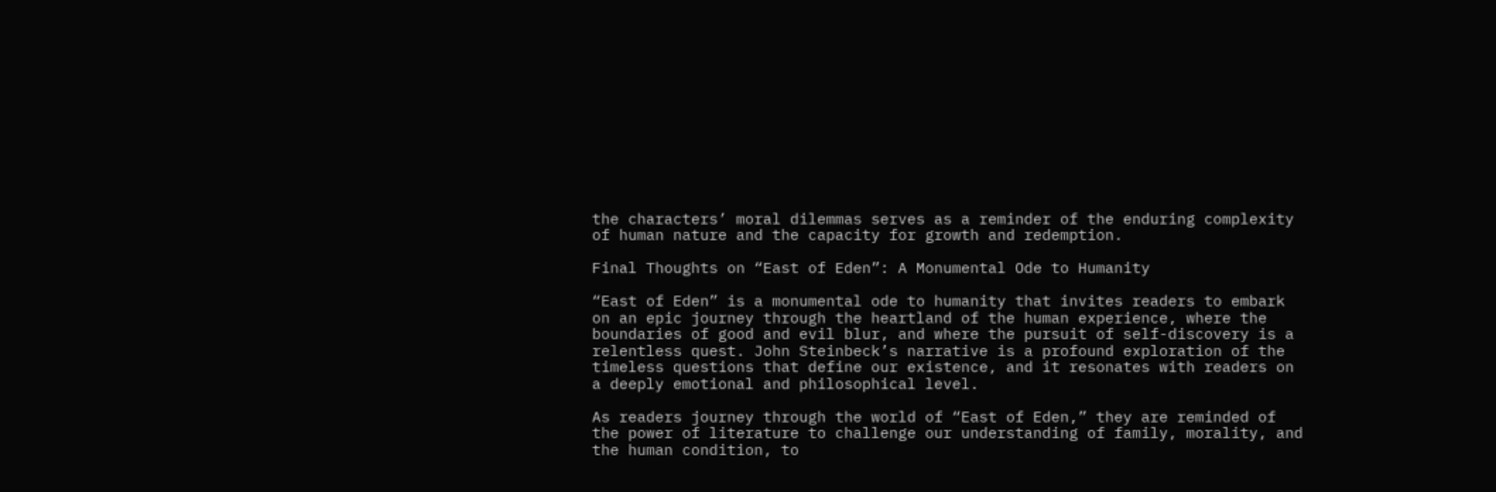the characters’ moral dilemmas serves as a reminder of the enduring complexity of human nature and the capacity for growth and redemption.

Final Thoughts on “East of Eden”: A Monumental Ode to Humanity

“East of Eden” is a monumental ode to humanity that invites readers to embark on an epic journey through the heartland of the human experience, where the boundaries of good and evil blur, and where the pursuit of self-discovery is a relentless quest. John Steinbeck’s narrative is a profound exploration of the timeless questions that define our existence, and it resonates with readers on a deeply emotional and philosophical level.

As readers journey through the world of “East of Eden,” they are reminded of the power of literature to challenge our understanding of family, morality, and the human condition, to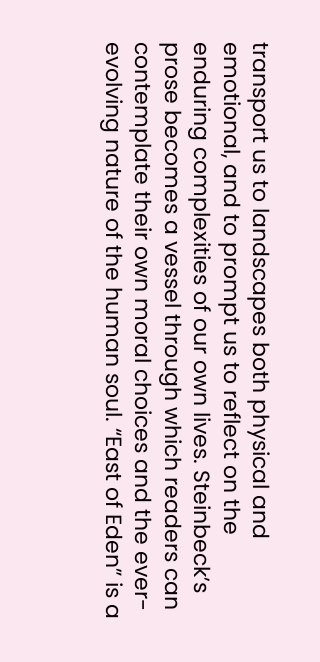transport us to landscapes both physical and emotional, and to prompt us to reflect on the enduring complexities of our own lives. Steinbeck’s prose becomes a vessel through which readers can contemplate their own moral choices and the ever-evolving nature of the human soul. “East of Eden” is a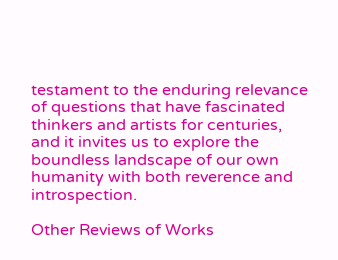testament to the enduring relevance of questions that have fascinated thinkers and artists for centuries, and it invites us to explore the boundless landscape of our own humanity with both reverence and introspection.

Other Reviews of Works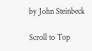by John Steinbeck

Scroll to Top